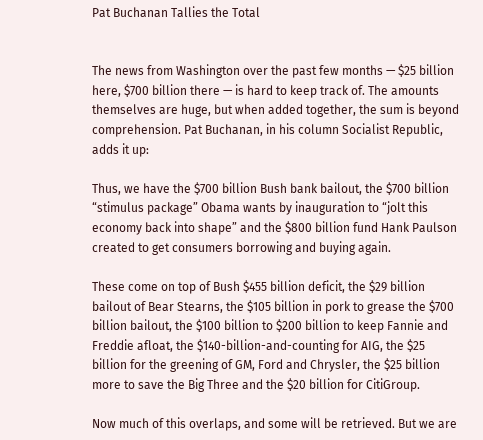Pat Buchanan Tallies the Total


The news from Washington over the past few months — $25 billion here, $700 billion there — is hard to keep track of. The amounts themselves are huge, but when added together, the sum is beyond comprehension. Pat Buchanan, in his column Socialist Republic, adds it up:

Thus, we have the $700 billion Bush bank bailout, the $700 billion “stimulus package” Obama wants by inauguration to “jolt this economy back into shape” and the $800 billion fund Hank Paulson created to get consumers borrowing and buying again.

These come on top of Bush $455 billion deficit, the $29 billion bailout of Bear Stearns, the $105 billion in pork to grease the $700 billion bailout, the $100 billion to $200 billion to keep Fannie and Freddie afloat, the $140-billion-and-counting for AIG, the $25 billion for the greening of GM, Ford and Chrysler, the $25 billion more to save the Big Three and the $20 billion for CitiGroup.

Now much of this overlaps, and some will be retrieved. But we are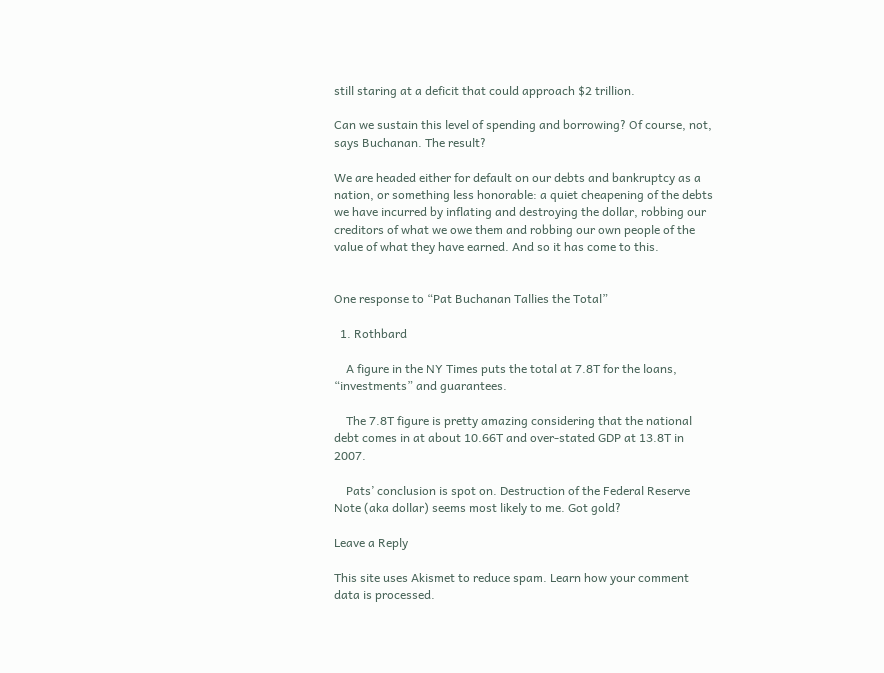still staring at a deficit that could approach $2 trillion.

Can we sustain this level of spending and borrowing? Of course, not, says Buchanan. The result?

We are headed either for default on our debts and bankruptcy as a nation, or something less honorable: a quiet cheapening of the debts we have incurred by inflating and destroying the dollar, robbing our creditors of what we owe them and robbing our own people of the value of what they have earned. And so it has come to this.


One response to “Pat Buchanan Tallies the Total”

  1. Rothbard

    A figure in the NY Times puts the total at 7.8T for the loans, “investments” and guarantees.

    The 7.8T figure is pretty amazing considering that the national debt comes in at about 10.66T and over-stated GDP at 13.8T in 2007.

    Pats’ conclusion is spot on. Destruction of the Federal Reserve Note (aka dollar) seems most likely to me. Got gold?

Leave a Reply

This site uses Akismet to reduce spam. Learn how your comment data is processed.